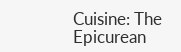Cuisine: The Epicurean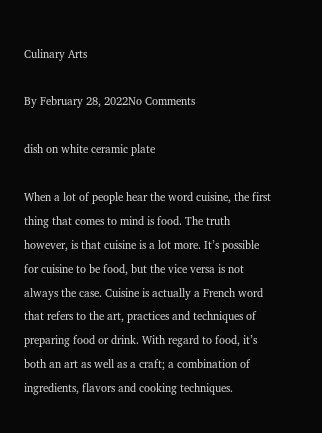Culinary Arts

By February 28, 2022No Comments

dish on white ceramic plate

When a lot of people hear the word cuisine, the first thing that comes to mind is food. The truth however, is that cuisine is a lot more. It’s possible for cuisine to be food, but the vice versa is not always the case. Cuisine is actually a French word that refers to the art, practices and techniques of preparing food or drink. With regard to food, it’s both an art as well as a craft; a combination of ingredients, flavors and cooking techniques.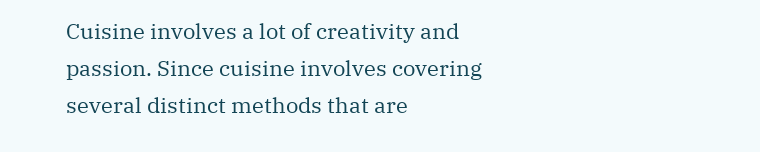Cuisine involves a lot of creativity and passion. Since cuisine involves covering several distinct methods that are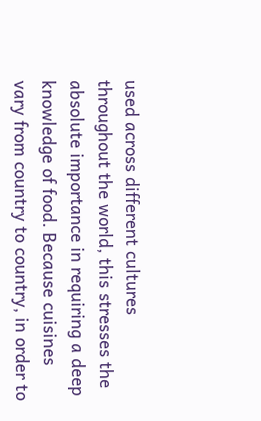used across different cultures throughout the world, this stresses the absolute importance in requiring a deep knowledge of food. Because cuisines vary from country to country, in order to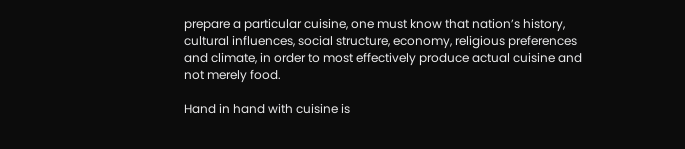prepare a particular cuisine, one must know that nation’s history, cultural influences, social structure, economy, religious preferences and climate, in order to most effectively produce actual cuisine and not merely food.

Hand in hand with cuisine is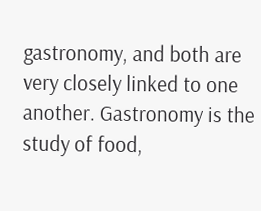gastronomy, and both are very closely linked to one another. Gastronomy is the study of food,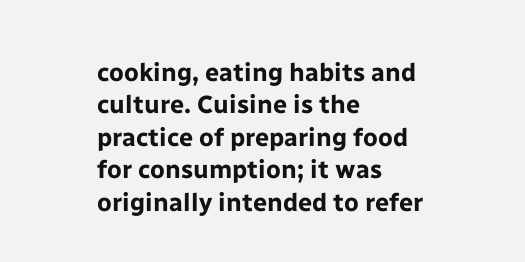cooking, eating habits and culture. Cuisine is the practice of preparing food for consumption; it was originally intended to refer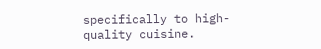specifically to high-quality cuisine.